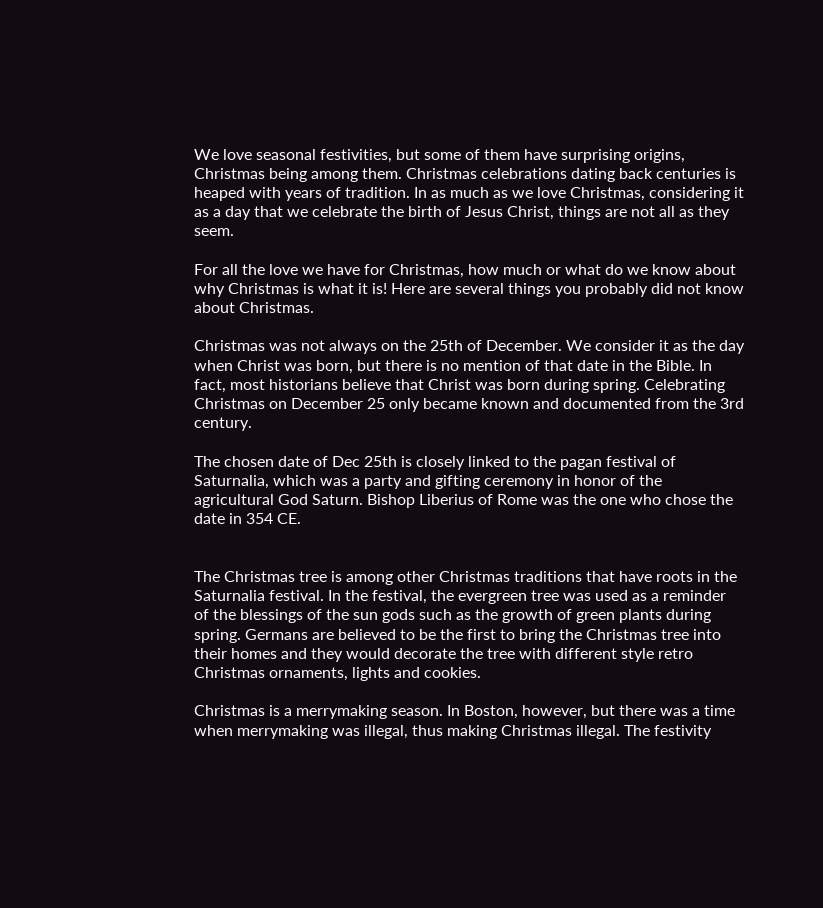We love seasonal festivities, but some of them have surprising origins, Christmas being among them. Christmas celebrations dating back centuries is heaped with years of tradition. In as much as we love Christmas, considering it as a day that we celebrate the birth of Jesus Christ, things are not all as they seem.

For all the love we have for Christmas, how much or what do we know about why Christmas is what it is! Here are several things you probably did not know about Christmas.

Christmas was not always on the 25th of December. We consider it as the day when Christ was born, but there is no mention of that date in the Bible. In fact, most historians believe that Christ was born during spring. Celebrating Christmas on December 25 only became known and documented from the 3rd century.

The chosen date of Dec 25th is closely linked to the pagan festival of Saturnalia, which was a party and gifting ceremony in honor of the agricultural God Saturn. Bishop Liberius of Rome was the one who chose the date in 354 CE.


The Christmas tree is among other Christmas traditions that have roots in the Saturnalia festival. In the festival, the evergreen tree was used as a reminder of the blessings of the sun gods such as the growth of green plants during spring. Germans are believed to be the first to bring the Christmas tree into their homes and they would decorate the tree with different style retro Christmas ornaments, lights and cookies.

Christmas is a merrymaking season. In Boston, however, but there was a time when merrymaking was illegal, thus making Christmas illegal. The festivity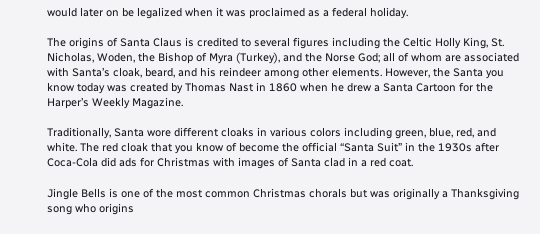would later on be legalized when it was proclaimed as a federal holiday.

The origins of Santa Claus is credited to several figures including the Celtic Holly King, St. Nicholas, Woden, the Bishop of Myra (Turkey), and the Norse God; all of whom are associated with Santa’s cloak, beard, and his reindeer among other elements. However, the Santa you know today was created by Thomas Nast in 1860 when he drew a Santa Cartoon for the Harper’s Weekly Magazine.

Traditionally, Santa wore different cloaks in various colors including green, blue, red, and white. The red cloak that you know of become the official “Santa Suit” in the 1930s after Coca-Cola did ads for Christmas with images of Santa clad in a red coat.

Jingle Bells is one of the most common Christmas chorals but was originally a Thanksgiving song who origins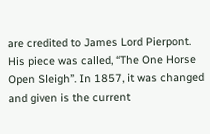are credited to James Lord Pierpont. His piece was called, “The One Horse Open Sleigh”. In 1857, it was changed and given is the current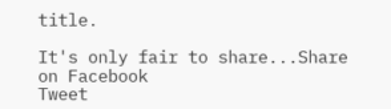title.

It's only fair to share...Share on Facebook
Tweet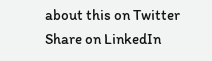about this on Twitter
Share on LinkedIn